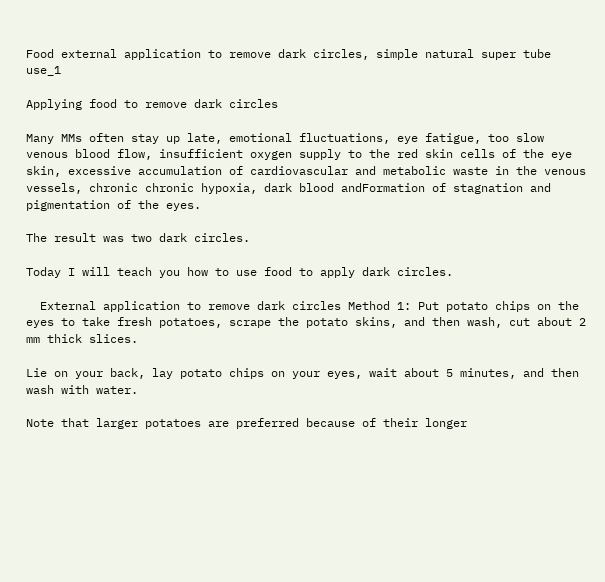Food external application to remove dark circles, simple natural super tube use_1

Applying food to remove dark circles

Many MMs often stay up late, emotional fluctuations, eye fatigue, too slow venous blood flow, insufficient oxygen supply to the red skin cells of the eye skin, excessive accumulation of cardiovascular and metabolic waste in the venous vessels, chronic chronic hypoxia, dark blood andFormation of stagnation and pigmentation of the eyes.

The result was two dark circles.

Today I will teach you how to use food to apply dark circles.

  External application to remove dark circles Method 1: Put potato chips on the eyes to take fresh potatoes, scrape the potato skins, and then wash, cut about 2 mm thick slices.

Lie on your back, lay potato chips on your eyes, wait about 5 minutes, and then wash with water.

Note that larger potatoes are preferred because of their longer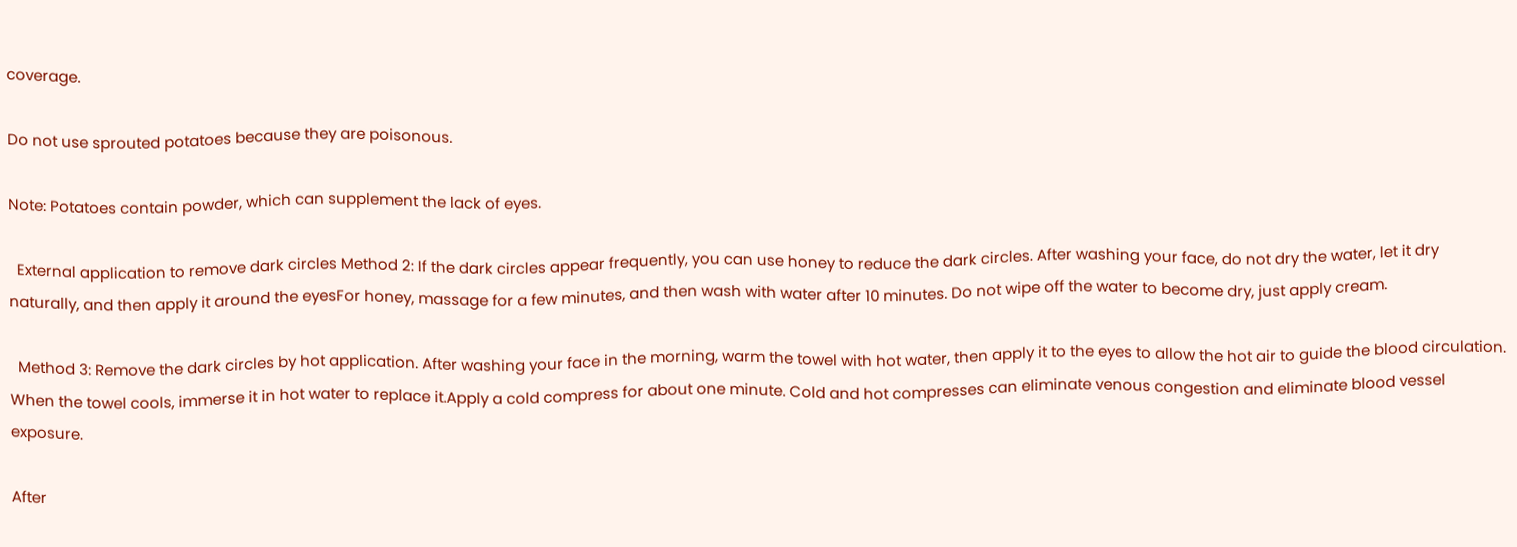coverage.

Do not use sprouted potatoes because they are poisonous.

Note: Potatoes contain powder, which can supplement the lack of eyes.

  External application to remove dark circles Method 2: If the dark circles appear frequently, you can use honey to reduce the dark circles. After washing your face, do not dry the water, let it dry naturally, and then apply it around the eyesFor honey, massage for a few minutes, and then wash with water after 10 minutes. Do not wipe off the water to become dry, just apply cream.

  Method 3: Remove the dark circles by hot application. After washing your face in the morning, warm the towel with hot water, then apply it to the eyes to allow the hot air to guide the blood circulation. When the towel cools, immerse it in hot water to replace it.Apply a cold compress for about one minute. Cold and hot compresses can eliminate venous congestion and eliminate blood vessel exposure.

After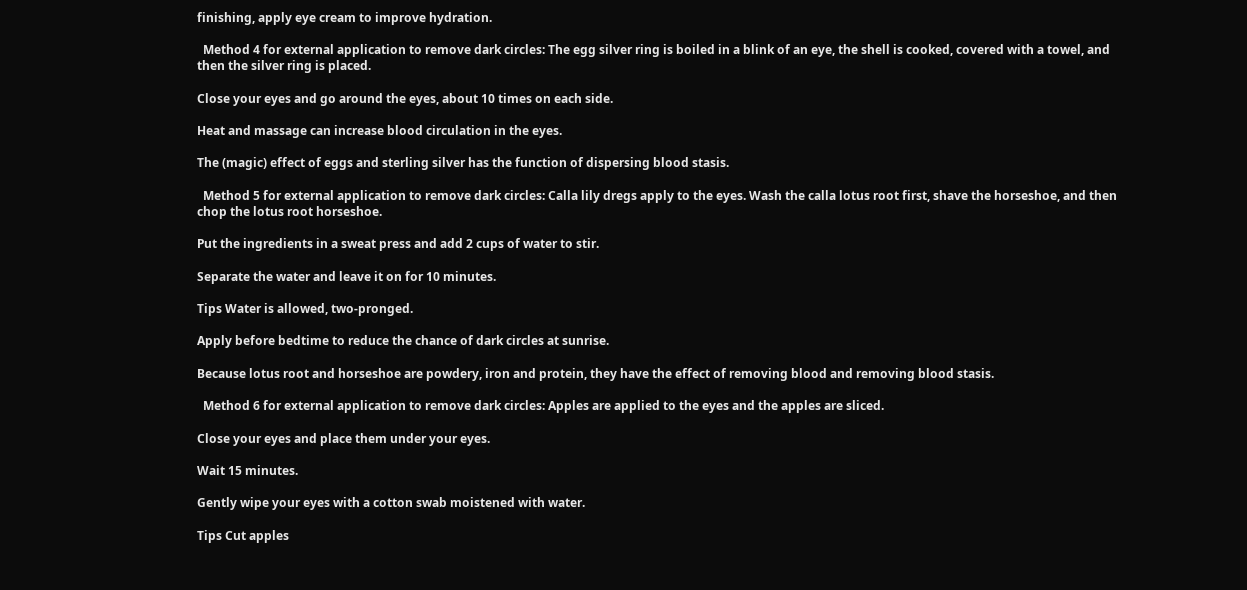finishing, apply eye cream to improve hydration.

  Method 4 for external application to remove dark circles: The egg silver ring is boiled in a blink of an eye, the shell is cooked, covered with a towel, and then the silver ring is placed.

Close your eyes and go around the eyes, about 10 times on each side.

Heat and massage can increase blood circulation in the eyes.

The (magic) effect of eggs and sterling silver has the function of dispersing blood stasis.

  Method 5 for external application to remove dark circles: Calla lily dregs apply to the eyes. Wash the calla lotus root first, shave the horseshoe, and then chop the lotus root horseshoe.

Put the ingredients in a sweat press and add 2 cups of water to stir.

Separate the water and leave it on for 10 minutes.

Tips Water is allowed, two-pronged.

Apply before bedtime to reduce the chance of dark circles at sunrise.

Because lotus root and horseshoe are powdery, iron and protein, they have the effect of removing blood and removing blood stasis.

  Method 6 for external application to remove dark circles: Apples are applied to the eyes and the apples are sliced.

Close your eyes and place them under your eyes.

Wait 15 minutes.

Gently wipe your eyes with a cotton swab moistened with water.

Tips Cut apples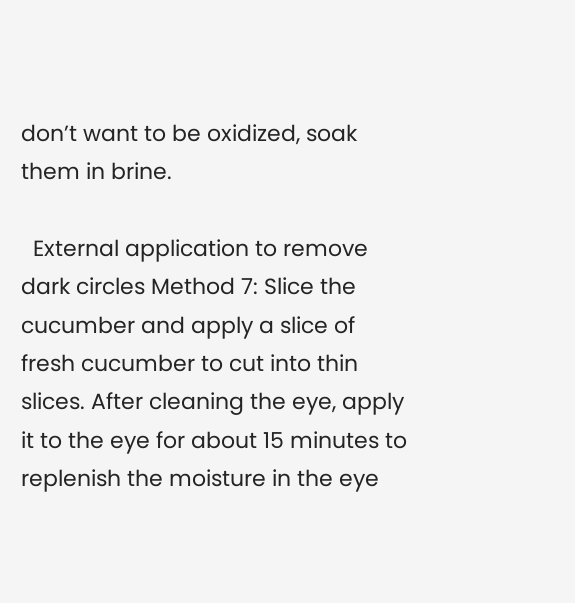don’t want to be oxidized, soak them in brine.

  External application to remove dark circles Method 7: Slice the cucumber and apply a slice of fresh cucumber to cut into thin slices. After cleaning the eye, apply it to the eye for about 15 minutes to replenish the moisture in the eye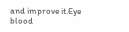and improve it.Eye blood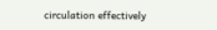circulation effectively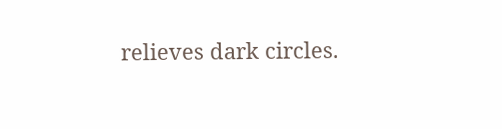relieves dark circles.